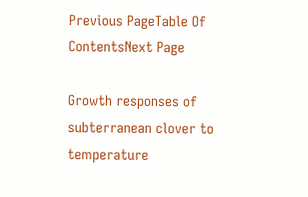Previous PageTable Of ContentsNext Page

Growth responses of subterranean clover to temperature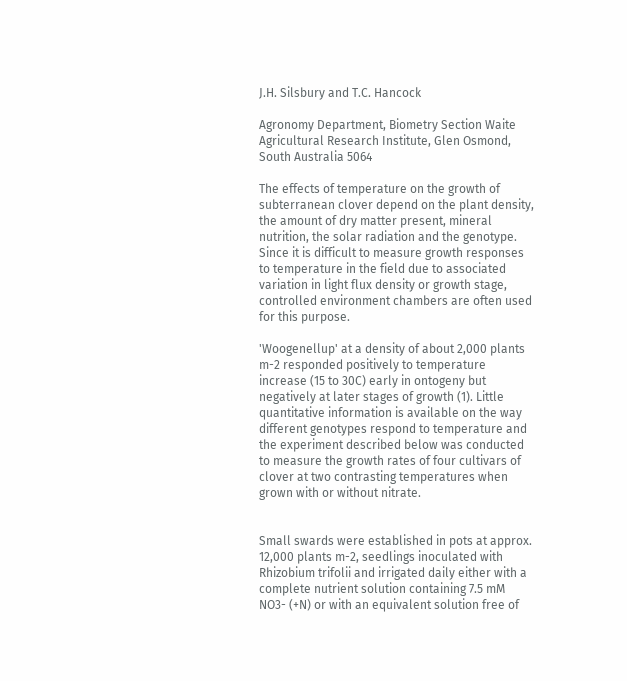J.H. Silsbury and T.C. Hancock

Agronomy Department, Biometry Section Waite Agricultural Research Institute, Glen Osmond, South Australia 5064

The effects of temperature on the growth of subterranean clover depend on the plant density, the amount of dry matter present, mineral nutrition, the solar radiation and the genotype. Since it is difficult to measure growth responses to temperature in the field due to associated variation in light flux density or growth stage, controlled environment chambers are often used for this purpose.

'Woogenellup' at a density of about 2,000 plants m-2 responded positively to temperature increase (15 to 30C) early in ontogeny but negatively at later stages of growth (1). Little quantitative information is available on the way different genotypes respond to temperature and the experiment described below was conducted to measure the growth rates of four cultivars of clover at two contrasting temperatures when grown with or without nitrate.


Small swards were established in pots at approx. 12,000 plants m-2, seedlings inoculated with Rhizobium trifolii and irrigated daily either with a complete nutrient solution containing 7.5 mM NO3- (+N) or with an equivalent solution free of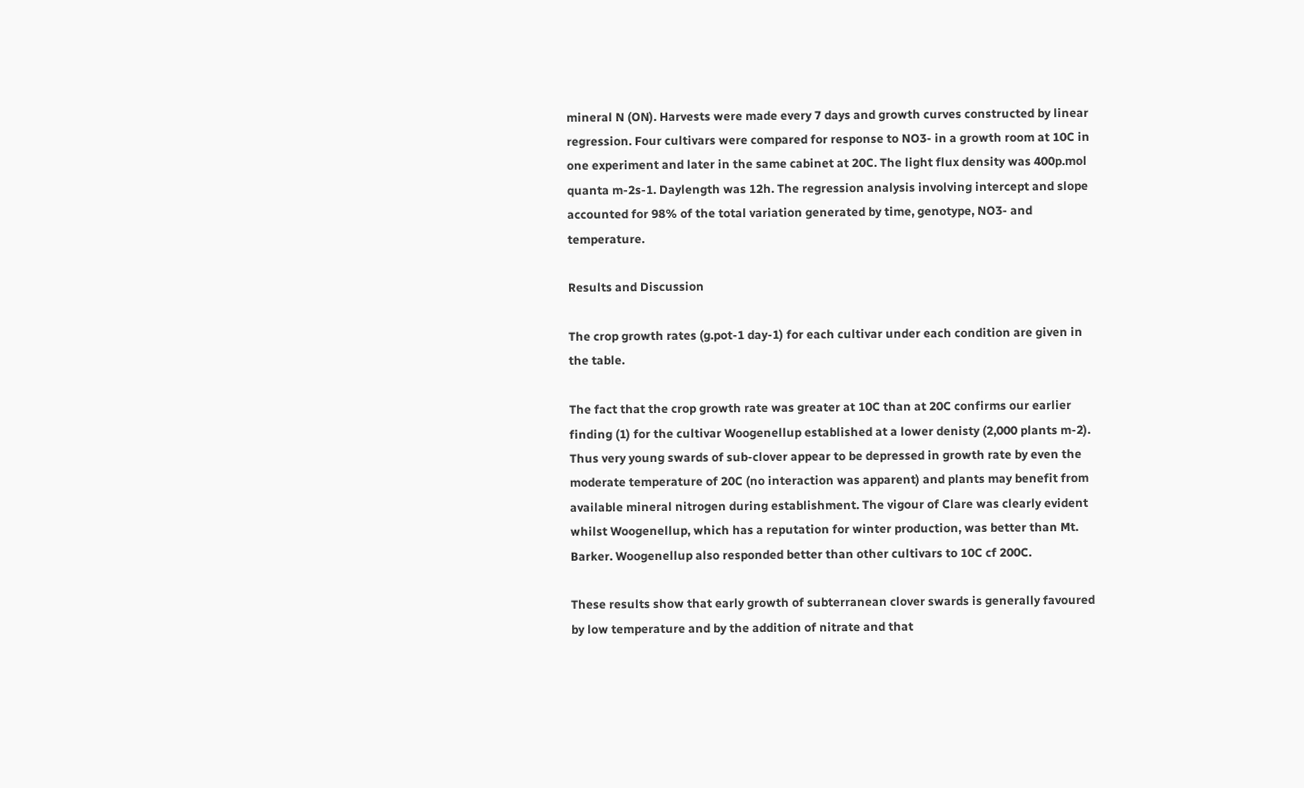mineral N (ON). Harvests were made every 7 days and growth curves constructed by linear regression. Four cultivars were compared for response to NO3- in a growth room at 10C in one experiment and later in the same cabinet at 20C. The light flux density was 400p.mol quanta m-2s-1. Daylength was 12h. The regression analysis involving intercept and slope accounted for 98% of the total variation generated by time, genotype, NO3- and temperature.

Results and Discussion

The crop growth rates (g.pot-1 day-1) for each cultivar under each condition are given in the table.

The fact that the crop growth rate was greater at 10C than at 20C confirms our earlier finding (1) for the cultivar Woogenellup established at a lower denisty (2,000 plants m-2). Thus very young swards of sub-clover appear to be depressed in growth rate by even the moderate temperature of 20C (no interaction was apparent) and plants may benefit from available mineral nitrogen during establishment. The vigour of Clare was clearly evident whilst Woogenellup, which has a reputation for winter production, was better than Mt. Barker. Woogenellup also responded better than other cultivars to 10C cf 200C.

These results show that early growth of subterranean clover swards is generally favoured by low temperature and by the addition of nitrate and that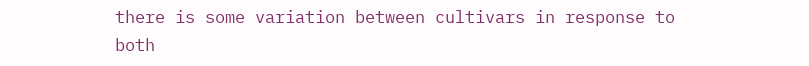there is some variation between cultivars in response to both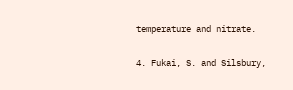temperature and nitrate.

4. Fukai, S. and Silsbury,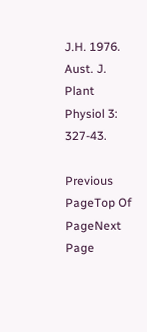J.H. 1976. Aust. J. Plant Physiol 3: 327-43.

Previous PageTop Of PageNext Page